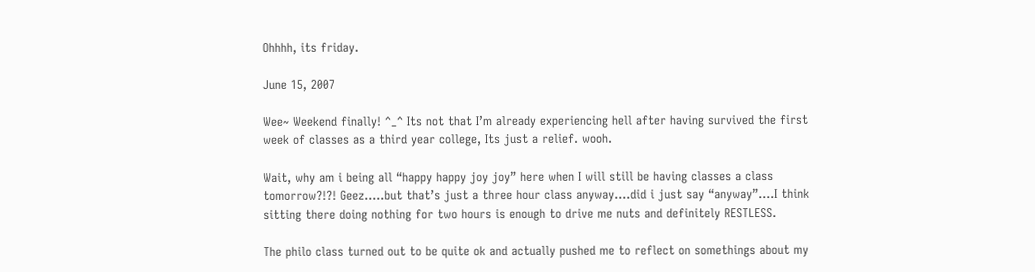Ohhhh, its friday.

June 15, 2007

Wee~ Weekend finally! ^_^ Its not that I’m already experiencing hell after having survived the first week of classes as a third year college, Its just a relief. wooh.

Wait, why am i being all “happy happy joy joy” here when I will still be having classes a class tomorrow?!?! Geez…..but that’s just a three hour class anyway….did i just say “anyway”….I think sitting there doing nothing for two hours is enough to drive me nuts and definitely RESTLESS.

The philo class turned out to be quite ok and actually pushed me to reflect on somethings about my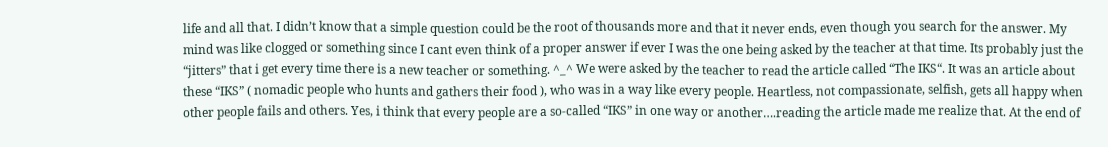life and all that. I didn’t know that a simple question could be the root of thousands more and that it never ends, even though you search for the answer. My mind was like clogged or something since I cant even think of a proper answer if ever I was the one being asked by the teacher at that time. Its probably just the “jitters” that i get every time there is a new teacher or something. ^_^ We were asked by the teacher to read the article called “The IKS“. It was an article about these “IKS” ( nomadic people who hunts and gathers their food ), who was in a way like every people. Heartless, not compassionate, selfish, gets all happy when other people fails and others. Yes, i think that every people are a so-called “IKS” in one way or another….reading the article made me realize that. At the end of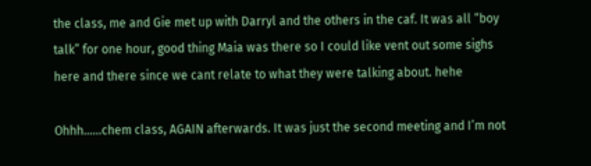the class, me and Gie met up with Darryl and the others in the caf. It was all “boy talk” for one hour, good thing Maia was there so I could like vent out some sighs here and there since we cant relate to what they were talking about. hehe

Ohhh……chem class, AGAIN afterwards. It was just the second meeting and I’m not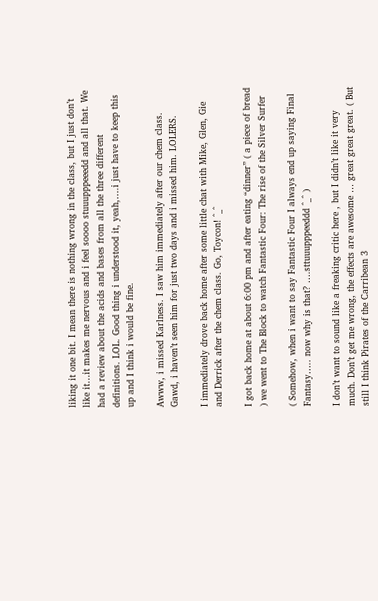liking it one bit. I mean there is nothing wrong in the class, but I just don’t like it…it makes me nervous and i feel soooo stuuupppeeedd and all that. We had a review about the acids and bases from all the three different definitions. LOL. Good thing i understood it, yeah,….i just have to keep this up and I think i would be fine.

Awww, i missed Karlness. I saw him immediately after our chem class. Gawd, i haven’t seen him for just two days and i missed him. LOLERS.

I immediately drove back home after some little chat with Mike, Glen, Gie and Derrick after the chem class. Go, Toycon! ^_^

I got back home at about 6:00 pm and after eating “dinner” ( a piece of bread ) we went to The Block to watch Fantastic Four: The rise of the Silver Surfer

( Somehow, when i want to say Fantastic Four I always end up saying Final Fantasy….. now why is that? ….sttuuupppeeddd ^_^ )

I don’t want to sound like a freaking critic here , but I didn’t like it very much. Don’t get me wrong, the effects are awesome … great great great. ( But still I think Pirates of the Carribean 3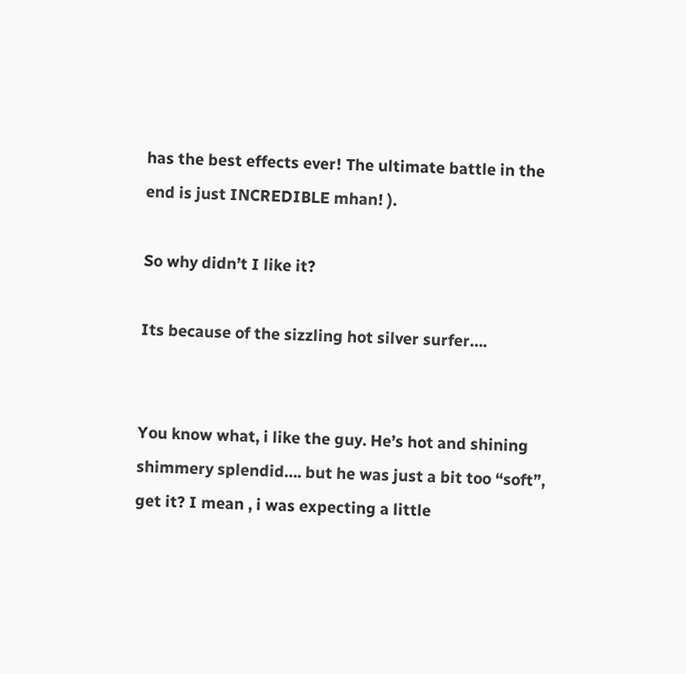has the best effects ever! The ultimate battle in the end is just INCREDIBLE mhan! ).

So why didn’t I like it?

Its because of the sizzling hot silver surfer….


You know what, i like the guy. He’s hot and shining shimmery splendid…. but he was just a bit too “soft”, get it? I mean , i was expecting a little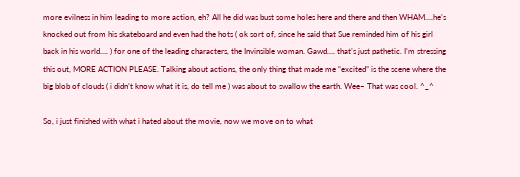more evilness in him leading to more action, eh? All he did was bust some holes here and there and then WHAM….he’s knocked out from his skateboard and even had the hots ( ok sort of, since he said that Sue reminded him of his girl back in his world…. ) for one of the leading characters, the Invinsible woman. Gawd…. that’s just pathetic. I’m stressing this out, MORE ACTION PLEASE. Talking about actions, the only thing that made me “excited” is the scene where the big blob of clouds ( i didn’t know what it is, do tell me ) was about to swallow the earth. Wee~ That was cool. ^_^

So, i just finished with what i hated about the movie, now we move on to what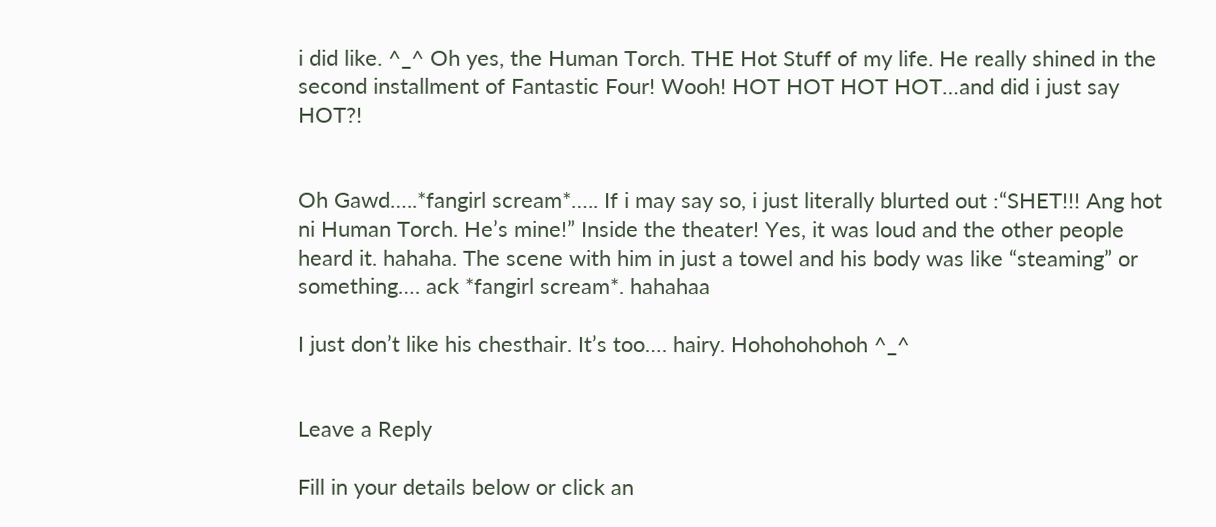i did like. ^_^ Oh yes, the Human Torch. THE Hot Stuff of my life. He really shined in the second installment of Fantastic Four! Wooh! HOT HOT HOT HOT…and did i just say HOT?!


Oh Gawd…..*fangirl scream*….. If i may say so, i just literally blurted out :“SHET!!! Ang hot ni Human Torch. He’s mine!” Inside the theater! Yes, it was loud and the other people heard it. hahaha. The scene with him in just a towel and his body was like “steaming” or something…. ack *fangirl scream*. hahahaa

I just don’t like his chesthair. It’s too…. hairy. Hohohohohoh ^_^


Leave a Reply

Fill in your details below or click an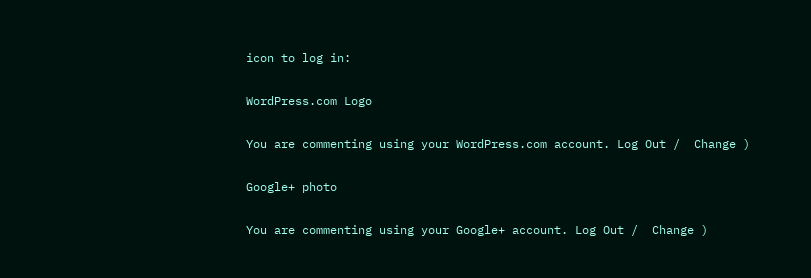icon to log in:

WordPress.com Logo

You are commenting using your WordPress.com account. Log Out /  Change )

Google+ photo

You are commenting using your Google+ account. Log Out /  Change )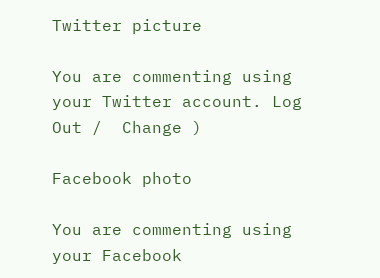Twitter picture

You are commenting using your Twitter account. Log Out /  Change )

Facebook photo

You are commenting using your Facebook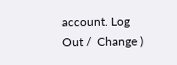account. Log Out /  Change )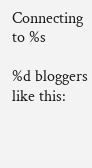Connecting to %s

%d bloggers like this: